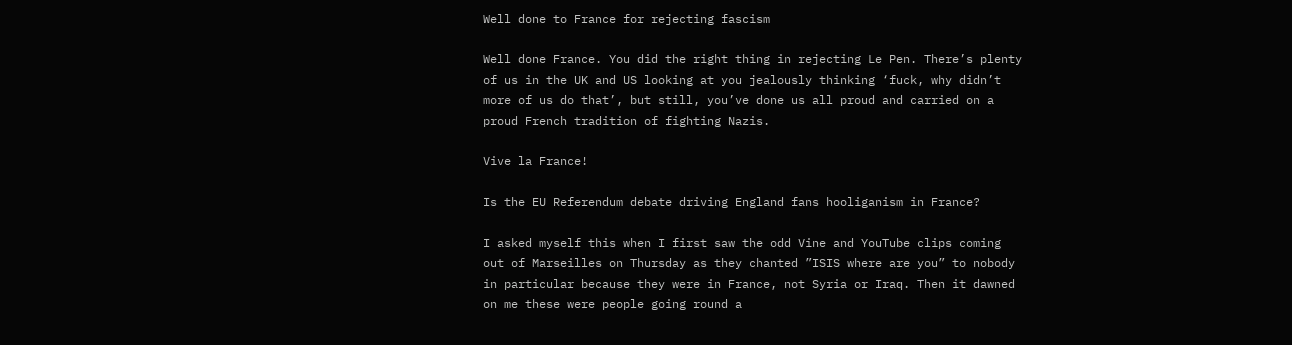Well done to France for rejecting fascism

Well done France. You did the right thing in rejecting Le Pen. There’s plenty of us in the UK and US looking at you jealously thinking ‘fuck, why didn’t more of us do that’, but still, you’ve done us all proud and carried on a proud French tradition of fighting Nazis.

Vive la France!

Is the EU Referendum debate driving England fans hooliganism in France?

I asked myself this when I first saw the odd Vine and YouTube clips coming out of Marseilles on Thursday as they chanted ”ISIS where are you” to nobody in particular because they were in France, not Syria or Iraq. Then it dawned on me these were people going round a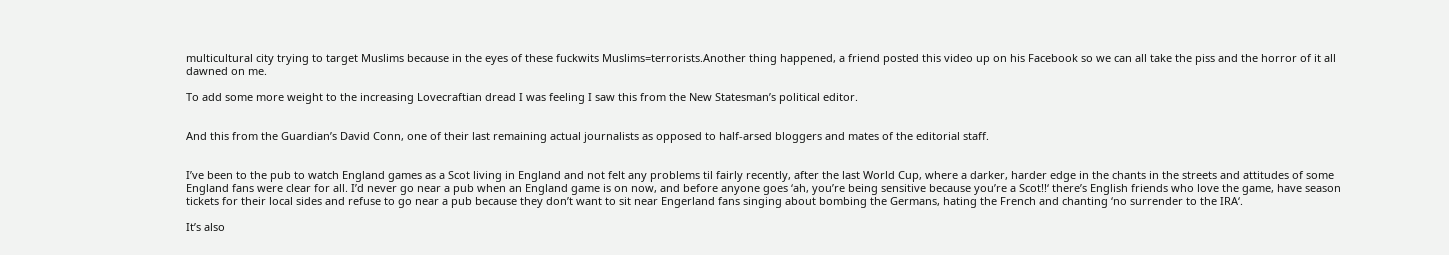multicultural city trying to target Muslims because in the eyes of these fuckwits Muslims=terrorists.Another thing happened, a friend posted this video up on his Facebook so we can all take the piss and the horror of it all dawned on me.

To add some more weight to the increasing Lovecraftian dread I was feeling I saw this from the New Statesman’s political editor.


And this from the Guardian’s David Conn, one of their last remaining actual journalists as opposed to half-arsed bloggers and mates of the editorial staff.


I’ve been to the pub to watch England games as a Scot living in England and not felt any problems til fairly recently, after the last World Cup, where a darker, harder edge in the chants in the streets and attitudes of some England fans were clear for all. I’d never go near a pub when an England game is on now, and before anyone goes ‘ah, you’re being sensitive because you’re a Scot!!‘ there’s English friends who love the game, have season tickets for their local sides and refuse to go near a pub because they don’t want to sit near Engerland fans singing about bombing the Germans, hating the French and chanting ‘no surrender to the IRA‘.

It’s also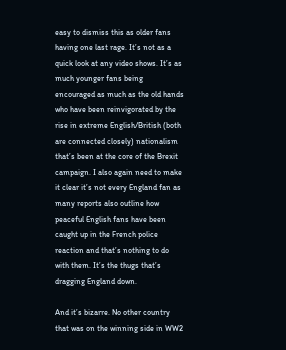easy to dismiss this as older fans having one last rage. It’s not as a quick look at any video shows. It’s as much younger fans being encouraged as much as the old hands who have been reinvigorated by the rise in extreme English/British (both are connected closely) nationalism that’s been at the core of the Brexit campaign. I also again need to make it clear it’s not every England fan as many reports also outline how peaceful English fans have been caught up in the French police reaction and that’s nothing to do with them. It’s the thugs that’s dragging England down.

And it’s bizarre. No other country that was on the winning side in WW2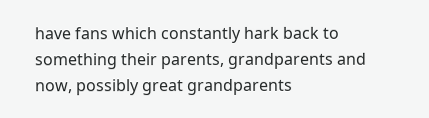have fans which constantly hark back to something their parents, grandparents and now, possibly great grandparents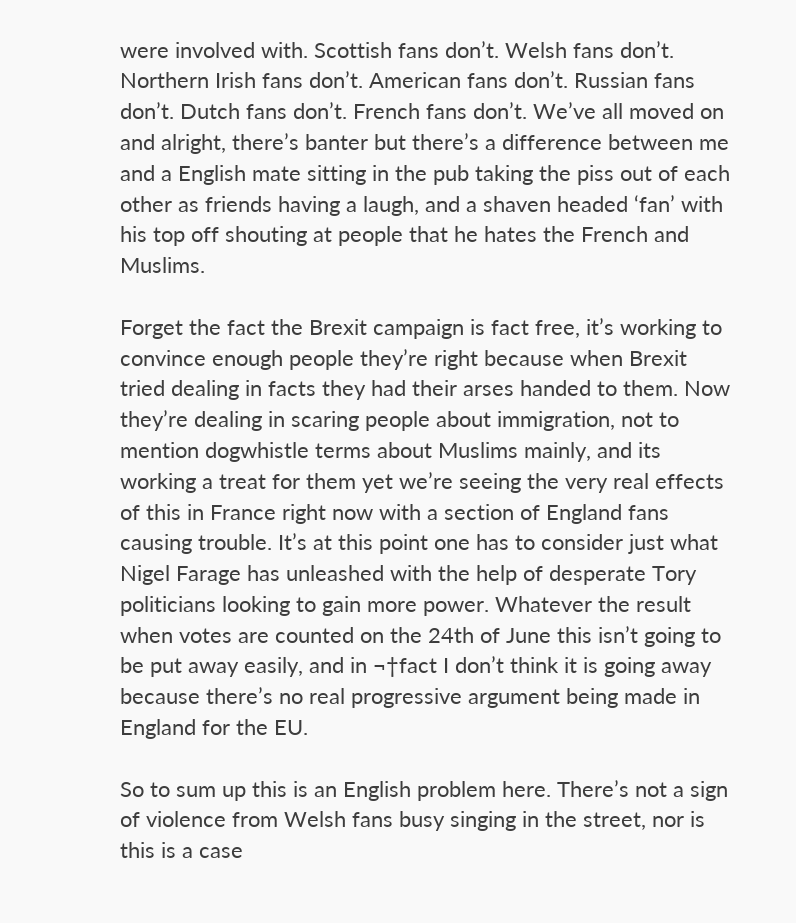were involved with. Scottish fans don’t. Welsh fans don’t. Northern Irish fans don’t. American fans don’t. Russian fans don’t. Dutch fans don’t. French fans don’t. We’ve all moved on and alright, there’s banter but there’s a difference between me and a English mate sitting in the pub taking the piss out of each other as friends having a laugh, and a shaven headed ‘fan’ with his top off shouting at people that he hates the French and Muslims.

Forget the fact the Brexit campaign is fact free, it’s working to convince enough people they’re right because when Brexit tried dealing in facts they had their arses handed to them. Now they’re dealing in scaring people about immigration, not to mention dogwhistle terms about Muslims mainly, and its working a treat for them yet we’re seeing the very real effects of this in France right now with a section of England fans causing trouble. It’s at this point one has to consider just what Nigel Farage has unleashed with the help of desperate Tory politicians looking to gain more power. Whatever the result when votes are counted on the 24th of June this isn’t going to be put away easily, and in ¬†fact I don’t think it is going away because there’s no real progressive argument being made in England for the EU.

So to sum up this is an English problem here. There’s not a sign of violence from Welsh fans busy singing in the street, nor is this is a case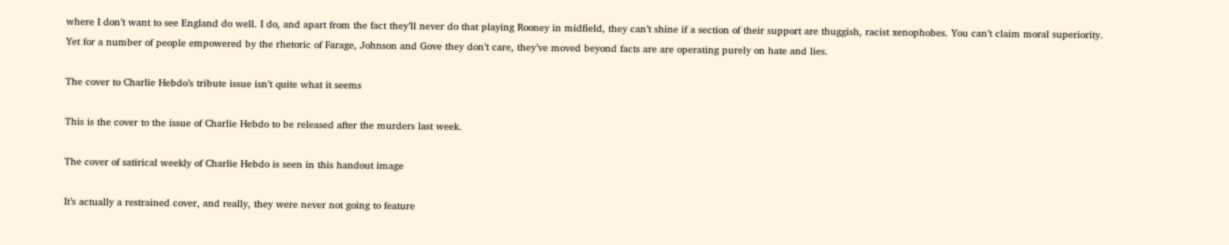where I don’t want to see England do well. I do, and apart from the fact they’ll never do that playing Rooney in midfield, they can’t shine if a section of their support are thuggish, racist xenophobes. You can’t claim moral superiority. Yet for a number of people empowered by the rhetoric of Farage, Johnson and Gove they don’t care, they’ve moved beyond facts are are operating purely on hate and lies.

The cover to Charlie Hebdo’s tribute issue isn’t quite what it seems

This is the cover to the issue of Charlie Hebdo to be released after the murders last week.

The cover of satirical weekly of Charlie Hebdo is seen in this handout image

It’s actually a restrained cover, and really, they were never not going to feature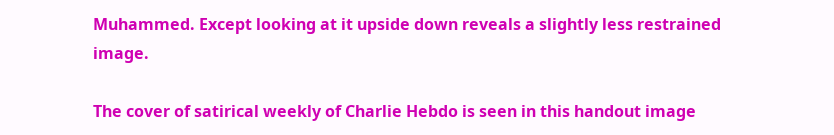Muhammed. Except looking at it upside down reveals a slightly less restrained image.

The cover of satirical weekly of Charlie Hebdo is seen in this handout image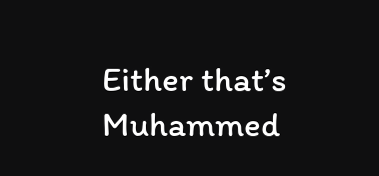Either that’s Muhammed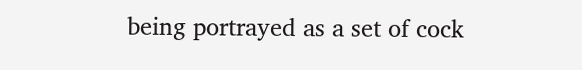being portrayed as a set of cock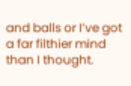and balls or I’ve got a far filthier mind than I thought.